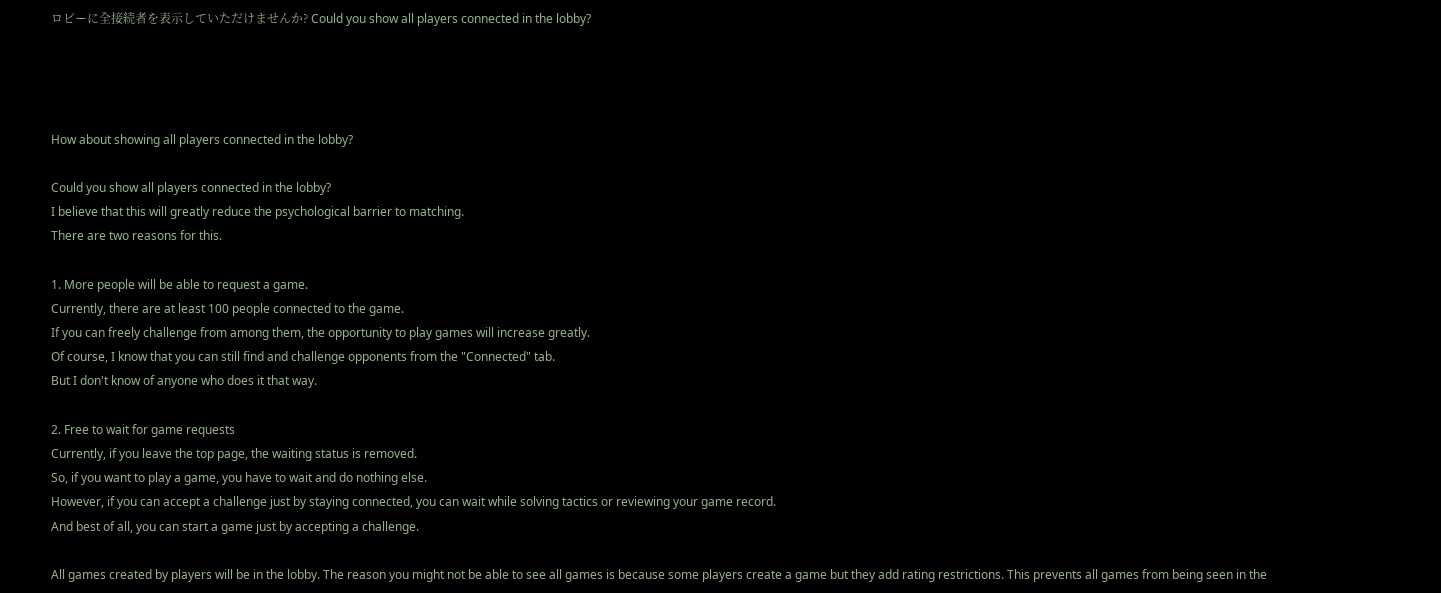ロビーに全接続者を表示していただけませんか? Could you show all players connected in the lobby?




How about showing all players connected in the lobby?

Could you show all players connected in the lobby?
I believe that this will greatly reduce the psychological barrier to matching.
There are two reasons for this.

1. More people will be able to request a game.
Currently, there are at least 100 people connected to the game.
If you can freely challenge from among them, the opportunity to play games will increase greatly.
Of course, I know that you can still find and challenge opponents from the "Connected" tab.
But I don't know of anyone who does it that way.

2. Free to wait for game requests
Currently, if you leave the top page, the waiting status is removed.
So, if you want to play a game, you have to wait and do nothing else.
However, if you can accept a challenge just by staying connected, you can wait while solving tactics or reviewing your game record.
And best of all, you can start a game just by accepting a challenge.

All games created by players will be in the lobby. The reason you might not be able to see all games is because some players create a game but they add rating restrictions. This prevents all games from being seen in the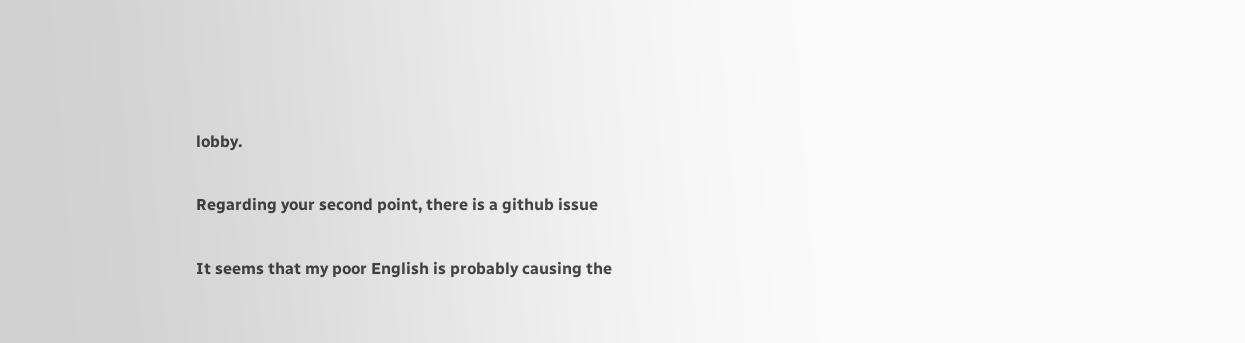lobby.

Regarding your second point, there is a github issue

It seems that my poor English is probably causing the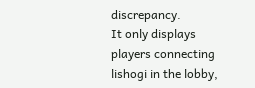discrepancy.
It only displays players connecting lishogi in the lobby,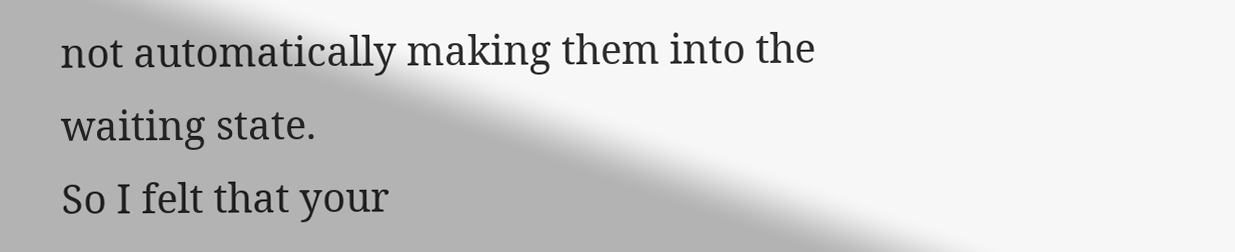not automatically making them into the waiting state.
So I felt that your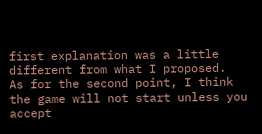first explanation was a little different from what I proposed.
As for the second point, I think the game will not start unless you accept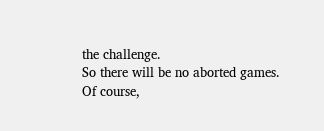the challenge.
So there will be no aborted games.
Of course,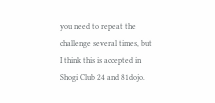you need to repeat the challenge several times, but I think this is accepted in Shogi Club 24 and 81dojo.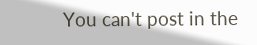You can't post in the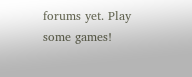forums yet. Play some games!